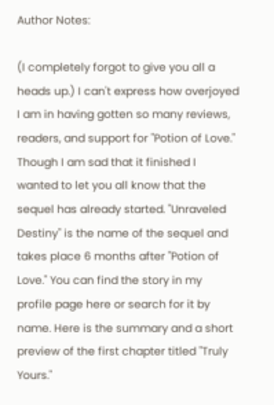Author Notes:

(I completely forgot to give you all a heads up.) I can't express how overjoyed I am in having gotten so many reviews, readers, and support for "Potion of Love." Though I am sad that it finished I wanted to let you all know that the sequel has already started. "Unraveled Destiny" is the name of the sequel and takes place 6 months after "Potion of Love." You can find the story in my profile page here or search for it by name. Here is the summary and a short preview of the first chapter titled "Truly Yours."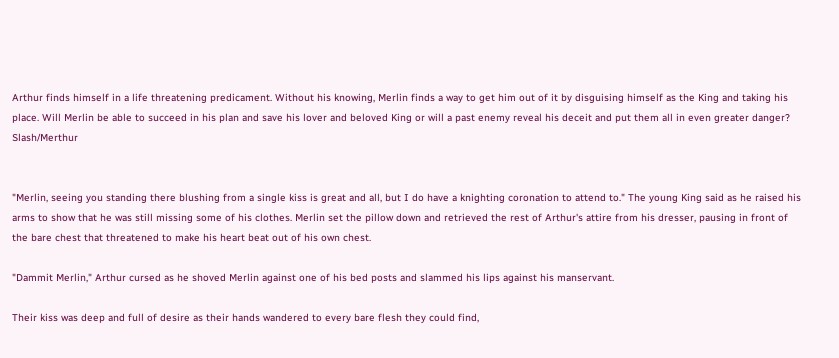Arthur finds himself in a life threatening predicament. Without his knowing, Merlin finds a way to get him out of it by disguising himself as the King and taking his place. Will Merlin be able to succeed in his plan and save his lover and beloved King or will a past enemy reveal his deceit and put them all in even greater danger? Slash/Merthur


"Merlin, seeing you standing there blushing from a single kiss is great and all, but I do have a knighting coronation to attend to." The young King said as he raised his arms to show that he was still missing some of his clothes. Merlin set the pillow down and retrieved the rest of Arthur's attire from his dresser, pausing in front of the bare chest that threatened to make his heart beat out of his own chest.

"Dammit Merlin," Arthur cursed as he shoved Merlin against one of his bed posts and slammed his lips against his manservant.

Their kiss was deep and full of desire as their hands wandered to every bare flesh they could find,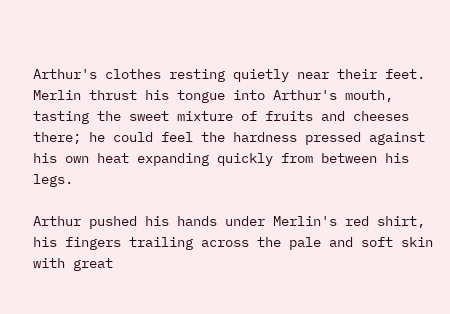Arthur's clothes resting quietly near their feet. Merlin thrust his tongue into Arthur's mouth, tasting the sweet mixture of fruits and cheeses there; he could feel the hardness pressed against his own heat expanding quickly from between his legs.

Arthur pushed his hands under Merlin's red shirt, his fingers trailing across the pale and soft skin with great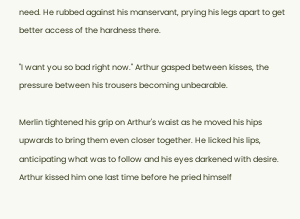need. He rubbed against his manservant, prying his legs apart to get better access of the hardness there.

"I want you so bad right now." Arthur gasped between kisses, the pressure between his trousers becoming unbearable.

Merlin tightened his grip on Arthur's waist as he moved his hips upwards to bring them even closer together. He licked his lips, anticipating what was to follow and his eyes darkened with desire. Arthur kissed him one last time before he pried himself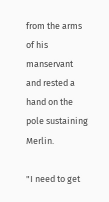from the arms of his manservant and rested a hand on the pole sustaining Merlin.

"I need to get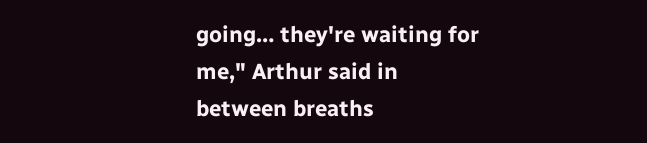going… they're waiting for me," Arthur said in between breaths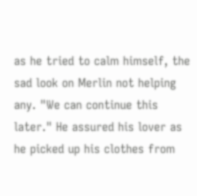as he tried to calm himself, the sad look on Merlin not helping any. "We can continue this later." He assured his lover as he picked up his clothes from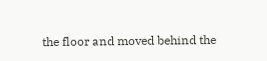the floor and moved behind the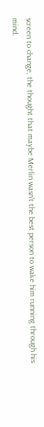screen to change, the thought that maybe Merlin wasn't the best person to wake him running through his mind.